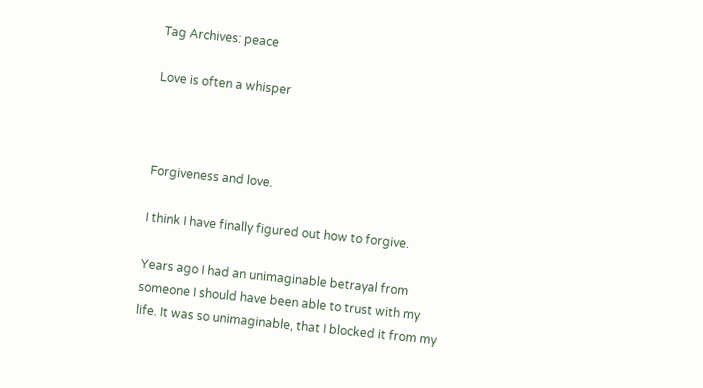Tag Archives: peace

Love is often a whisper



Forgiveness and love.

I think I have finally figured out how to forgive.

Years ago I had an unimaginable betrayal from someone I should have been able to trust with my life. It was so unimaginable, that I blocked it from my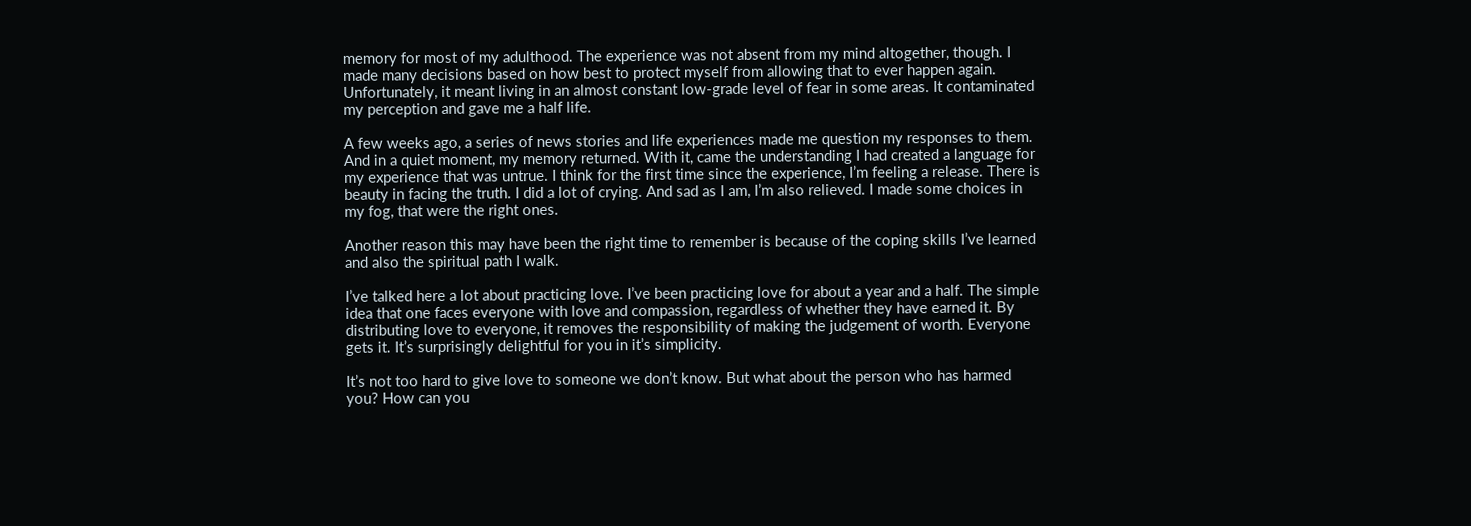memory for most of my adulthood. The experience was not absent from my mind altogether, though. I made many decisions based on how best to protect myself from allowing that to ever happen again. Unfortunately, it meant living in an almost constant low-grade level of fear in some areas. It contaminated my perception and gave me a half life.

A few weeks ago, a series of news stories and life experiences made me question my responses to them. And in a quiet moment, my memory returned. With it, came the understanding I had created a language for my experience that was untrue. I think for the first time since the experience, I’m feeling a release. There is beauty in facing the truth. I did a lot of crying. And sad as I am, I’m also relieved. I made some choices in my fog, that were the right ones.

Another reason this may have been the right time to remember is because of the coping skills I’ve learned and also the spiritual path I walk.

I’ve talked here a lot about practicing love. I’ve been practicing love for about a year and a half. The simple idea that one faces everyone with love and compassion, regardless of whether they have earned it. By distributing love to everyone, it removes the responsibility of making the judgement of worth. Everyone gets it. It’s surprisingly delightful for you in it’s simplicity.

It’s not too hard to give love to someone we don’t know. But what about the person who has harmed you? How can you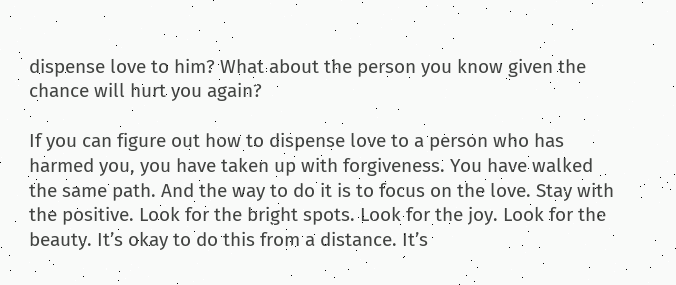dispense love to him? What about the person you know given the chance will hurt you again?

If you can figure out how to dispense love to a person who has harmed you, you have taken up with forgiveness. You have walked the same path. And the way to do it is to focus on the love. Stay with the positive. Look for the bright spots. Look for the joy. Look for the beauty. It’s okay to do this from a distance. It’s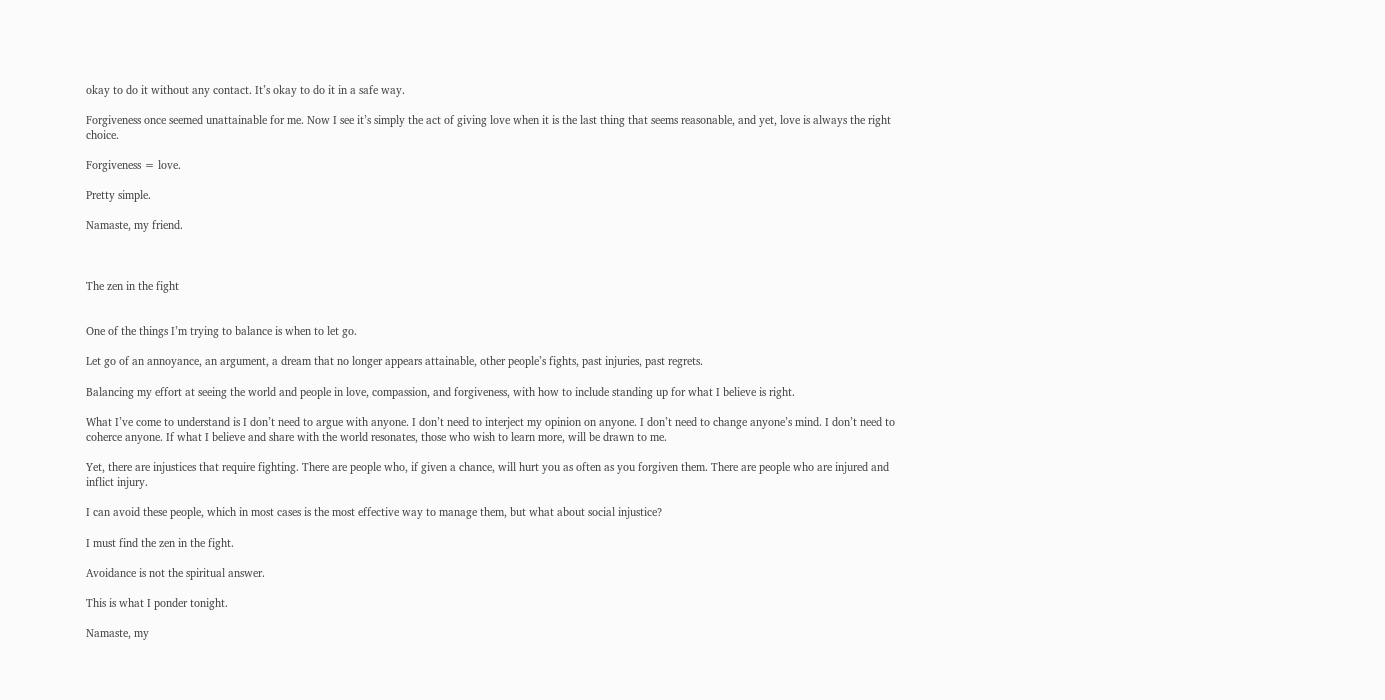okay to do it without any contact. It’s okay to do it in a safe way.

Forgiveness once seemed unattainable for me. Now I see it’s simply the act of giving love when it is the last thing that seems reasonable, and yet, love is always the right choice.

Forgiveness = love.

Pretty simple.

Namaste, my friend.



The zen in the fight


One of the things I’m trying to balance is when to let go.

Let go of an annoyance, an argument, a dream that no longer appears attainable, other people’s fights, past injuries, past regrets.

Balancing my effort at seeing the world and people in love, compassion, and forgiveness, with how to include standing up for what I believe is right.

What I’ve come to understand is I don’t need to argue with anyone. I don’t need to interject my opinion on anyone. I don’t need to change anyone’s mind. I don’t need to coherce anyone. If what I believe and share with the world resonates, those who wish to learn more, will be drawn to me.

Yet, there are injustices that require fighting. There are people who, if given a chance, will hurt you as often as you forgiven them. There are people who are injured and inflict injury.

I can avoid these people, which in most cases is the most effective way to manage them, but what about social injustice?

I must find the zen in the fight.

Avoidance is not the spiritual answer.

This is what I ponder tonight.

Namaste, my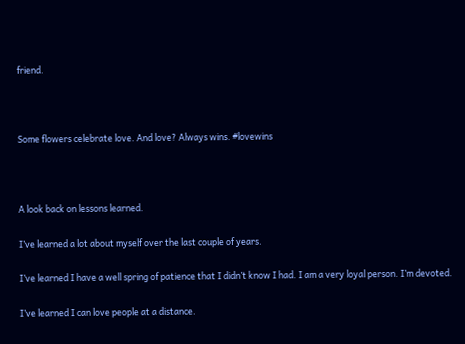friend.



Some flowers celebrate love. And love? Always wins. #lovewins



A look back on lessons learned.

I’ve learned a lot about myself over the last couple of years.

I’ve learned I have a well spring of patience that I didn’t know I had. I am a very loyal person. I’m devoted.

I’ve learned I can love people at a distance.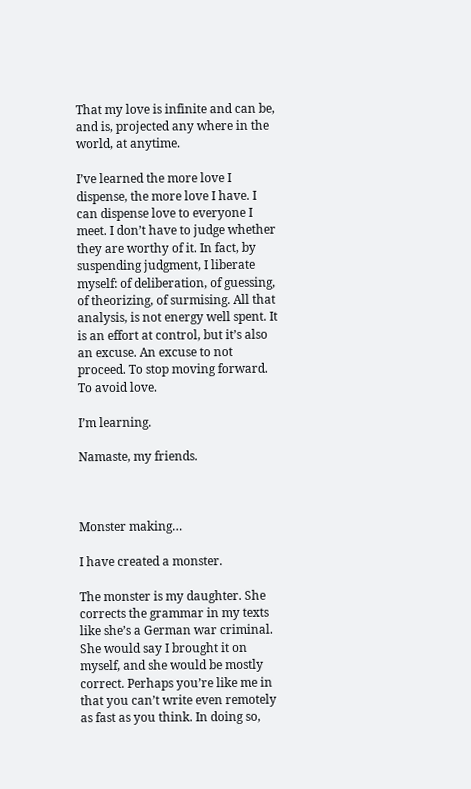That my love is infinite and can be, and is, projected any where in the world, at anytime.

I’ve learned the more love I dispense, the more love I have. I can dispense love to everyone I meet. I don’t have to judge whether they are worthy of it. In fact, by suspending judgment, I liberate myself: of deliberation, of guessing, of theorizing, of surmising. All that analysis, is not energy well spent. It is an effort at control, but it’s also an excuse. An excuse to not proceed. To stop moving forward. To avoid love.

I’m learning.

Namaste, my friends.



Monster making…

I have created a monster.

The monster is my daughter. She corrects the grammar in my texts like she’s a German war criminal. She would say I brought it on myself, and she would be mostly correct. Perhaps you’re like me in that you can’t write even remotely as fast as you think. In doing so,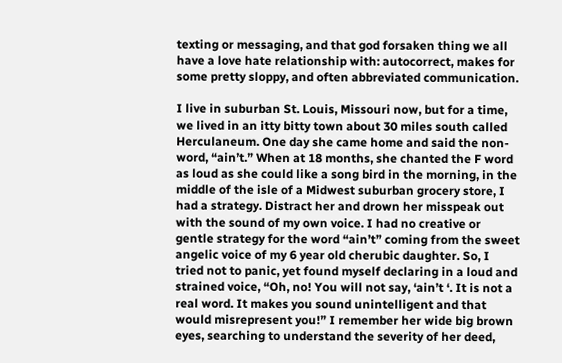texting or messaging, and that god forsaken thing we all have a love hate relationship with: autocorrect, makes for some pretty sloppy, and often abbreviated communication.

I live in suburban St. Louis, Missouri now, but for a time, we lived in an itty bitty town about 30 miles south called Herculaneum. One day she came home and said the non-word, “ain’t.” When at 18 months, she chanted the F word as loud as she could like a song bird in the morning, in the middle of the isle of a Midwest suburban grocery store, I had a strategy. Distract her and drown her misspeak out with the sound of my own voice. I had no creative or gentle strategy for the word “ain’t” coming from the sweet angelic voice of my 6 year old cherubic daughter. So, I tried not to panic, yet found myself declaring in a loud and strained voice, “Oh, no! You will not say, ‘ain’t ‘. It is not a real word. It makes you sound unintelligent and that would misrepresent you!” I remember her wide big brown eyes, searching to understand the severity of her deed,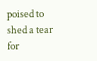poised to shed a tear for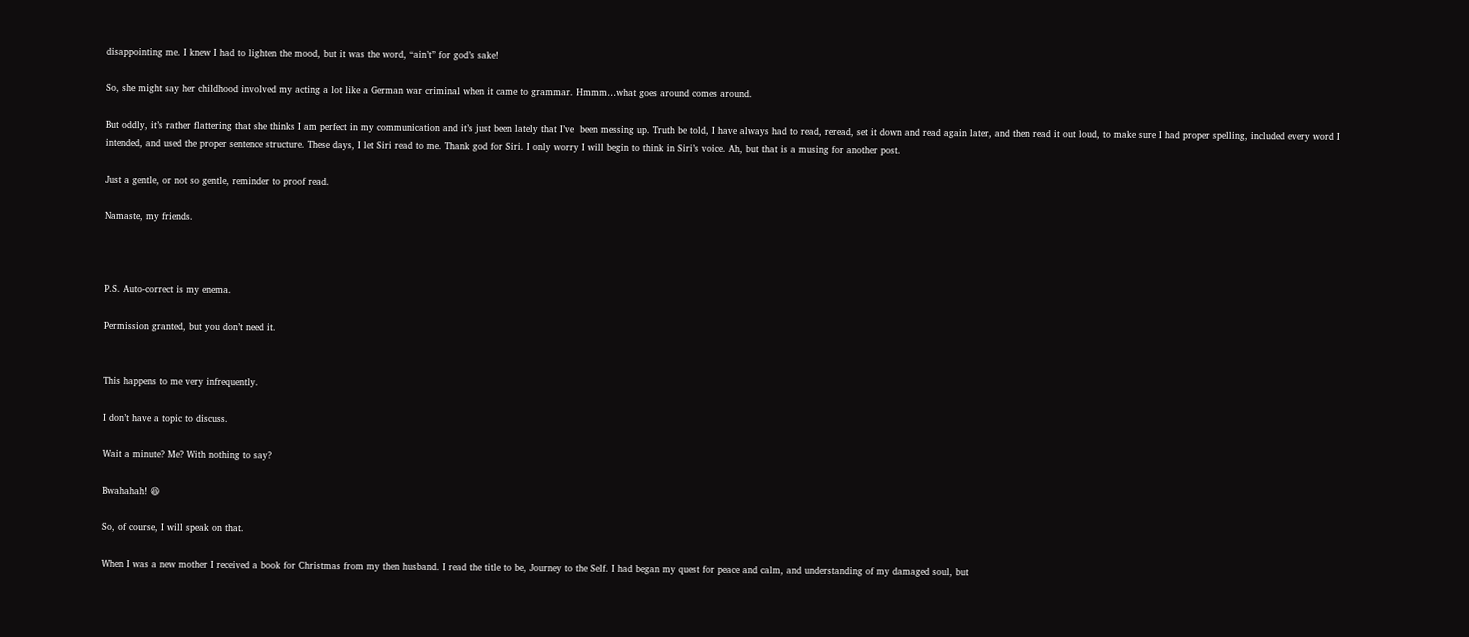disappointing me. I knew I had to lighten the mood, but it was the word, “ain’t” for god’s sake!

So, she might say her childhood involved my acting a lot like a German war criminal when it came to grammar. Hmmm…what goes around comes around.

But oddly, it’s rather flattering that she thinks I am perfect in my communication and it’s just been lately that I’ve  been messing up. Truth be told, I have always had to read, reread, set it down and read again later, and then read it out loud, to make sure I had proper spelling, included every word I intended, and used the proper sentence structure. These days, I let Siri read to me. Thank god for Siri. I only worry I will begin to think in Siri’s voice. Ah, but that is a musing for another post.

Just a gentle, or not so gentle, reminder to proof read.

Namaste, my friends.



P.S. Auto-correct is my enema.

Permission granted, but you don’t need it.


This happens to me very infrequently.

I don’t have a topic to discuss.

Wait a minute? Me? With nothing to say?

Bwahahah! 😆

So, of course, I will speak on that.

When I was a new mother I received a book for Christmas from my then husband. I read the title to be, Journey to the Self. I had began my quest for peace and calm, and understanding of my damaged soul, but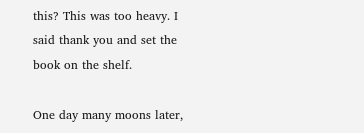this? This was too heavy. I said thank you and set the book on the shelf.

One day many moons later,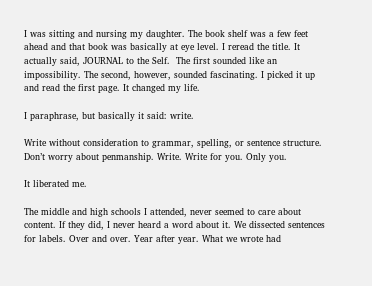I was sitting and nursing my daughter. The book shelf was a few feet ahead and that book was basically at eye level. I reread the title. It actually said, JOURNAL to the Self.  The first sounded like an impossibility. The second, however, sounded fascinating. I picked it up and read the first page. It changed my life.

I paraphrase, but basically it said: write.

Write without consideration to grammar, spelling, or sentence structure. Don’t worry about penmanship. Write. Write for you. Only you.

It liberated me.

The middle and high schools I attended, never seemed to care about content. If they did, I never heard a word about it. We dissected sentences for labels. Over and over. Year after year. What we wrote had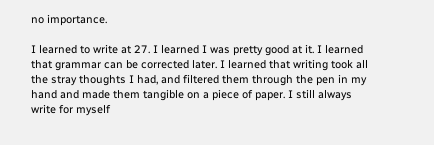no importance.

I learned to write at 27. I learned I was pretty good at it. I learned that grammar can be corrected later. I learned that writing took all the stray thoughts I had, and filtered them through the pen in my hand and made them tangible on a piece of paper. I still always write for myself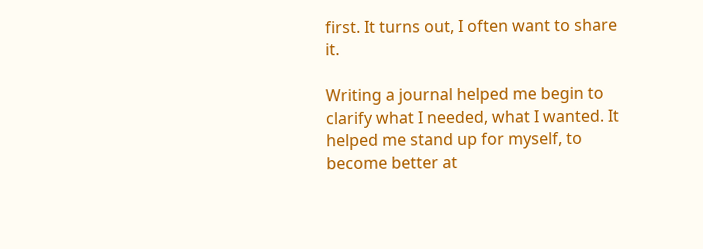first. It turns out, I often want to share it.

Writing a journal helped me begin to clarify what I needed, what I wanted. It helped me stand up for myself, to become better at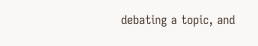debating a topic, and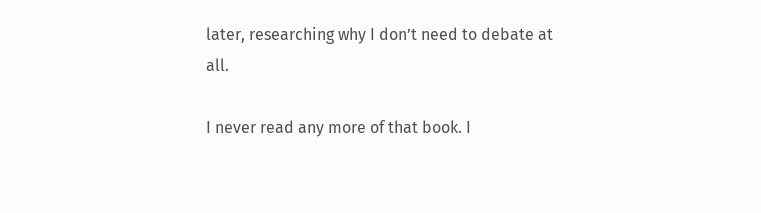later, researching why I don’t need to debate at all.

I never read any more of that book. I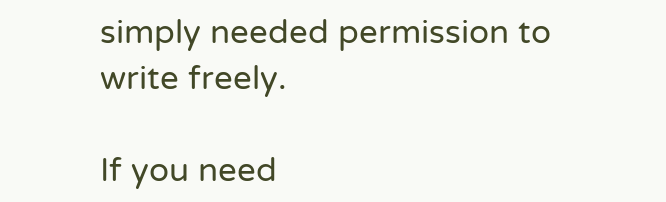simply needed permission to write freely.

If you need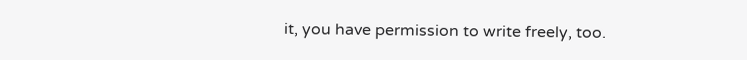it, you have permission to write freely, too.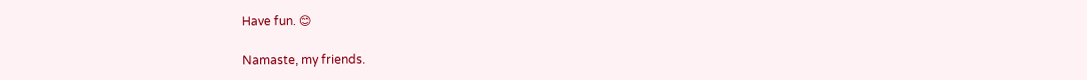Have fun. 😊

Namaste, my friends.